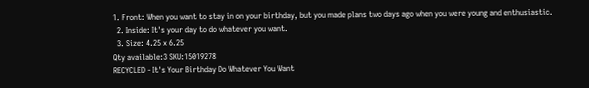1. Front: When you want to stay in on your birthday, but you made plans two days ago when you were young and enthusiastic.
  2. Inside: It's your day to do whatever you want.
  3. Size: 4.25 x 6.25
Qty available:3 SKU:15019278
RECYCLED - It's Your Birthday Do Whatever You Want